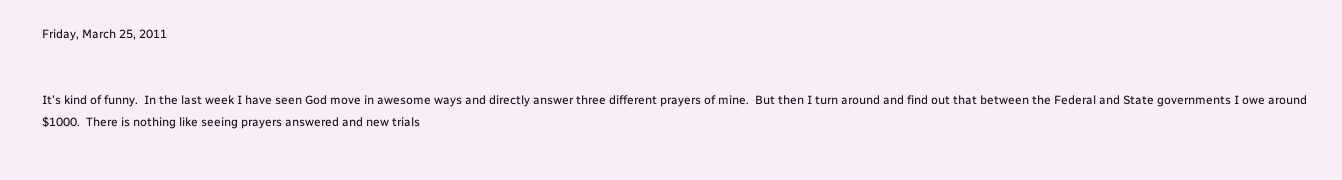Friday, March 25, 2011


It's kind of funny.  In the last week I have seen God move in awesome ways and directly answer three different prayers of mine.  But then I turn around and find out that between the Federal and State governments I owe around $1000.  There is nothing like seeing prayers answered and new trials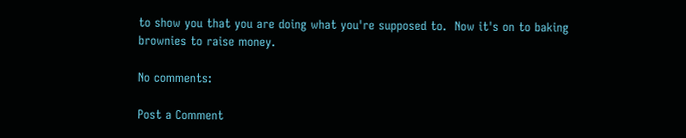to show you that you are doing what you're supposed to.  Now it's on to baking brownies to raise money.

No comments:

Post a Comment